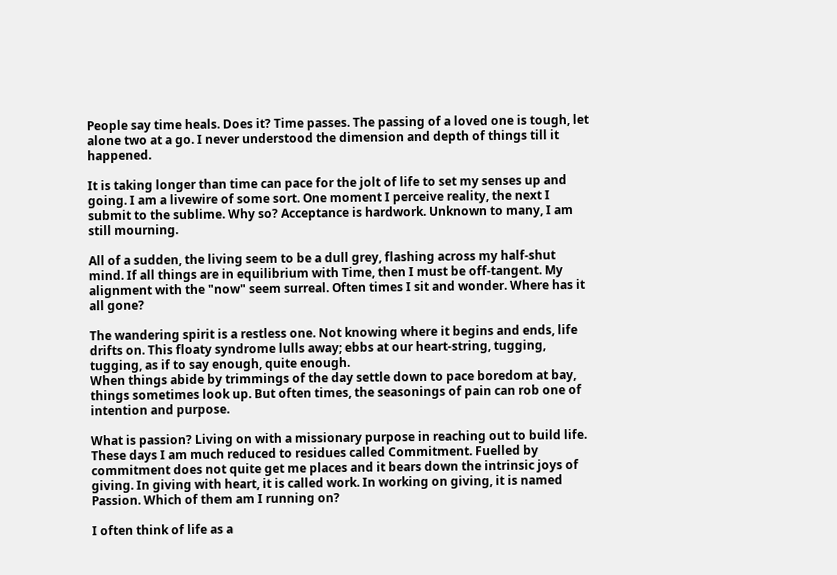People say time heals. Does it? Time passes. The passing of a loved one is tough, let alone two at a go. I never understood the dimension and depth of things till it happened.

It is taking longer than time can pace for the jolt of life to set my senses up and going. I am a livewire of some sort. One moment I perceive reality, the next I submit to the sublime. Why so? Acceptance is hardwork. Unknown to many, I am still mourning.

All of a sudden, the living seem to be a dull grey, flashing across my half-shut mind. If all things are in equilibrium with Time, then I must be off-tangent. My alignment with the "now" seem surreal. Often times I sit and wonder. Where has it all gone?

The wandering spirit is a restless one. Not knowing where it begins and ends, life drifts on. This floaty syndrome lulls away; ebbs at our heart-string, tugging, tugging, as if to say enough, quite enough.
When things abide by trimmings of the day settle down to pace boredom at bay, things sometimes look up. But often times, the seasonings of pain can rob one of intention and purpose.

What is passion? Living on with a missionary purpose in reaching out to build life. These days I am much reduced to residues called Commitment. Fuelled by commitment does not quite get me places and it bears down the intrinsic joys of giving. In giving with heart, it is called work. In working on giving, it is named Passion. Which of them am I running on?

I often think of life as a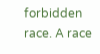forbidden race. A race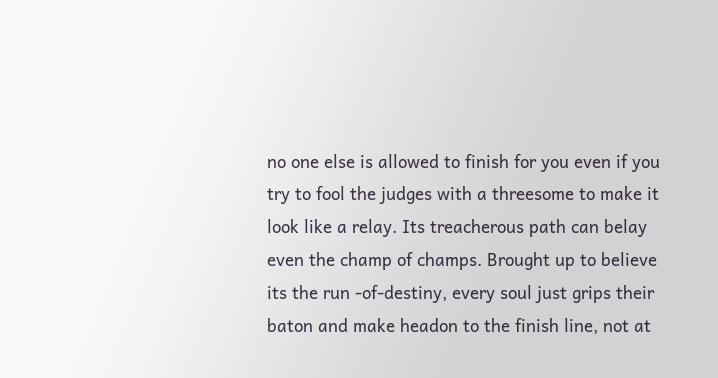no one else is allowed to finish for you even if you try to fool the judges with a threesome to make it look like a relay. Its treacherous path can belay even the champ of champs. Brought up to believe its the run -of-destiny, every soul just grips their baton and make headon to the finish line, not at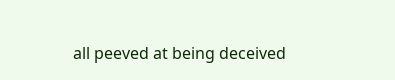all peeved at being deceived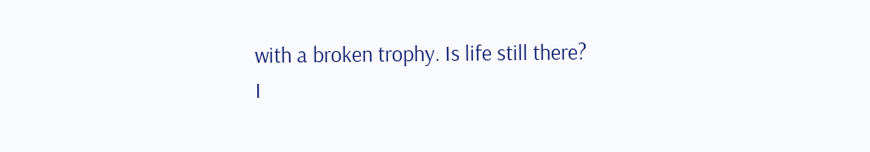with a broken trophy. Is life still there?
I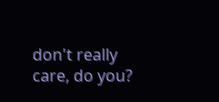don't really care, do you?